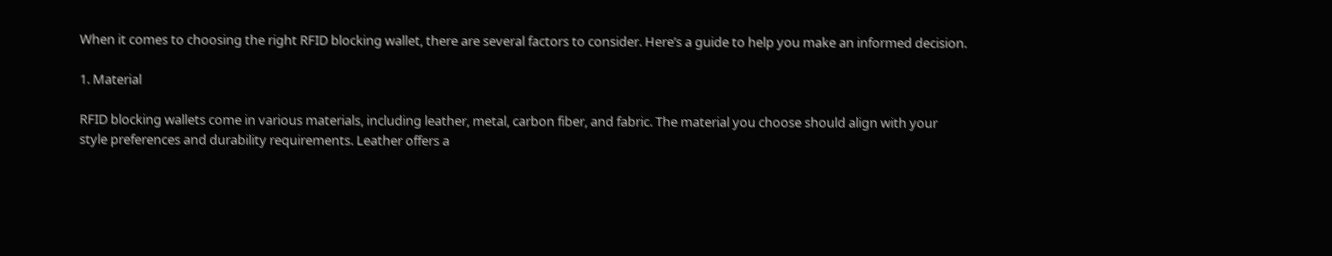When it comes to choosing the right RFID blocking wallet, there are several factors to consider. Here’s a guide to help you make an informed decision.

1. Material

RFID blocking wallets come in various materials, including leather, metal, carbon fiber, and fabric. The material you choose should align with your style preferences and durability requirements. Leather offers a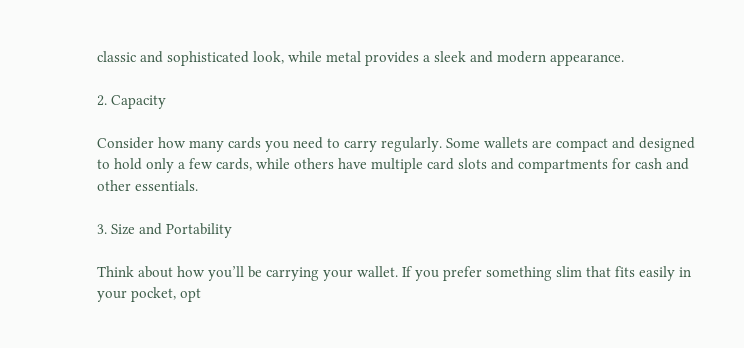classic and sophisticated look, while metal provides a sleek and modern appearance.

2. Capacity

Consider how many cards you need to carry regularly. Some wallets are compact and designed to hold only a few cards, while others have multiple card slots and compartments for cash and other essentials.

3. Size and Portability

Think about how you’ll be carrying your wallet. If you prefer something slim that fits easily in your pocket, opt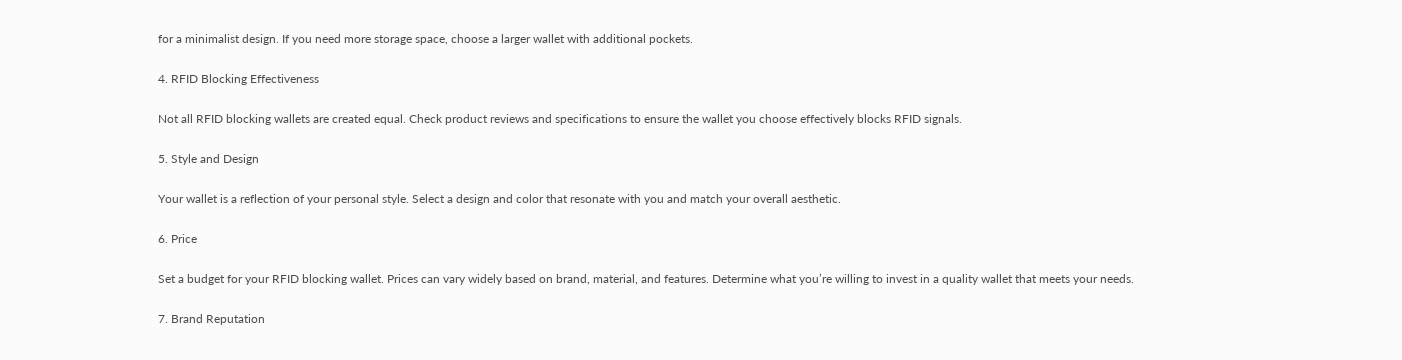for a minimalist design. If you need more storage space, choose a larger wallet with additional pockets.

4. RFID Blocking Effectiveness

Not all RFID blocking wallets are created equal. Check product reviews and specifications to ensure the wallet you choose effectively blocks RFID signals.

5. Style and Design

Your wallet is a reflection of your personal style. Select a design and color that resonate with you and match your overall aesthetic.

6. Price

Set a budget for your RFID blocking wallet. Prices can vary widely based on brand, material, and features. Determine what you’re willing to invest in a quality wallet that meets your needs.

7. Brand Reputation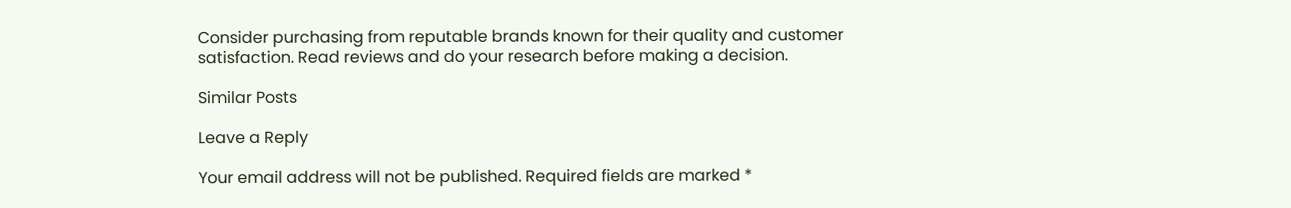Consider purchasing from reputable brands known for their quality and customer satisfaction. Read reviews and do your research before making a decision.

Similar Posts

Leave a Reply

Your email address will not be published. Required fields are marked *